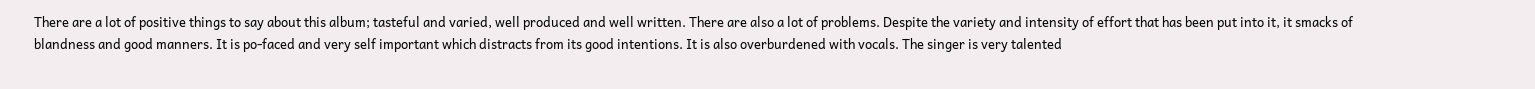There are a lot of positive things to say about this album; tasteful and varied, well produced and well written. There are also a lot of problems. Despite the variety and intensity of effort that has been put into it, it smacks of blandness and good manners. It is po-faced and very self important which distracts from its good intentions. It is also overburdened with vocals. The singer is very talented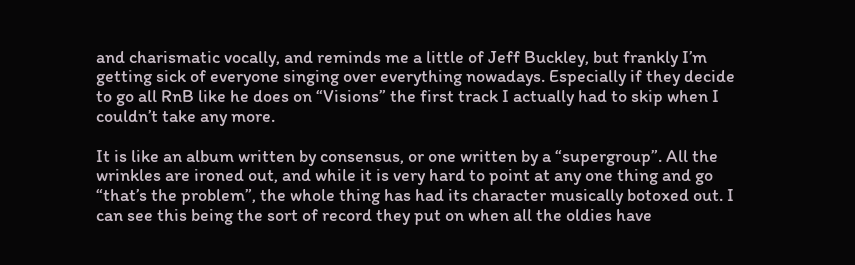and charismatic vocally, and reminds me a little of Jeff Buckley, but frankly I’m getting sick of everyone singing over everything nowadays. Especially if they decide to go all RnB like he does on “Visions” the first track I actually had to skip when I couldn’t take any more.

It is like an album written by consensus, or one written by a “supergroup”. All the wrinkles are ironed out, and while it is very hard to point at any one thing and go “that’s the problem”, the whole thing has had its character musically botoxed out. I can see this being the sort of record they put on when all the oldies have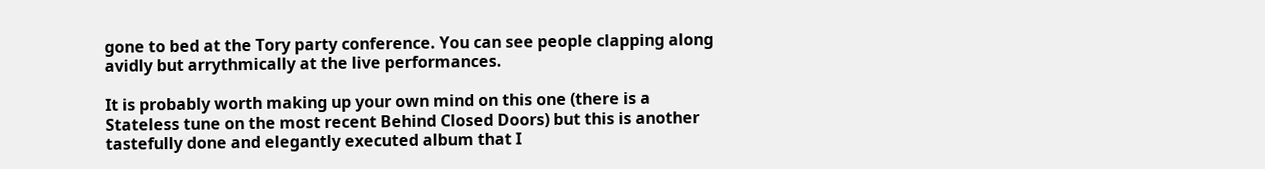gone to bed at the Tory party conference. You can see people clapping along avidly but arrythmically at the live performances.

It is probably worth making up your own mind on this one (there is a Stateless tune on the most recent Behind Closed Doors) but this is another tastefully done and elegantly executed album that I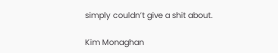simply couldn’t give a shit about.

Kim Monaghan